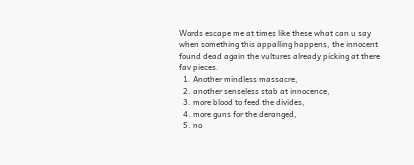Words escape me at times like these what can u say when something this appalling happens, the innocent found dead again the vultures already picking at there fav pieces.
  1. Another mindless massacre,
  2. another senseless stab at innocence,
  3. more blood to feed the divides,
  4. more guns for the deranged,
  5. no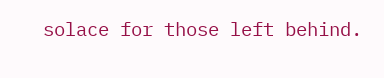solace for those left behind.